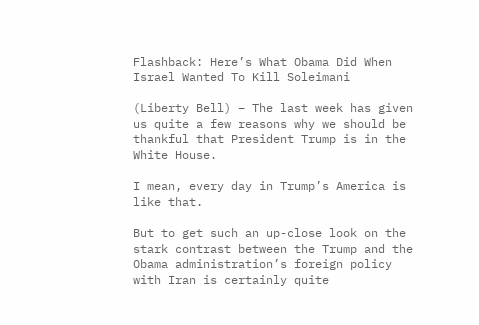Flashback: Here’s What Obama Did When Israel Wanted To Kill Soleimani

(Liberty Bell) – The last week has given us quite a few reasons why we should be thankful that President Trump is in the White House.

I mean, every day in Trump’s America is like that.

But to get such an up-close look on the stark contrast between the Trump and the Obama administration’s foreign policy with Iran is certainly quite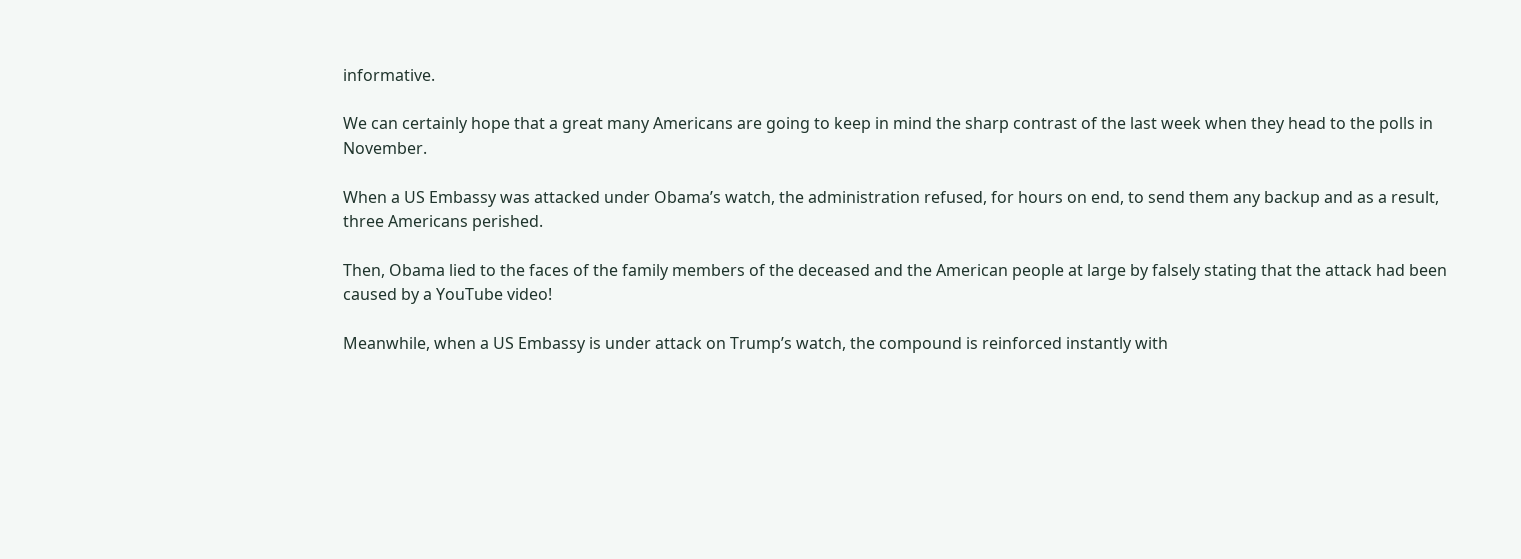informative.

We can certainly hope that a great many Americans are going to keep in mind the sharp contrast of the last week when they head to the polls in November.

When a US Embassy was attacked under Obama’s watch, the administration refused, for hours on end, to send them any backup and as a result, three Americans perished.

Then, Obama lied to the faces of the family members of the deceased and the American people at large by falsely stating that the attack had been caused by a YouTube video!

Meanwhile, when a US Embassy is under attack on Trump’s watch, the compound is reinforced instantly with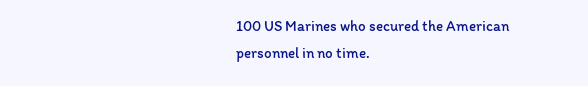100 US Marines who secured the American personnel in no time.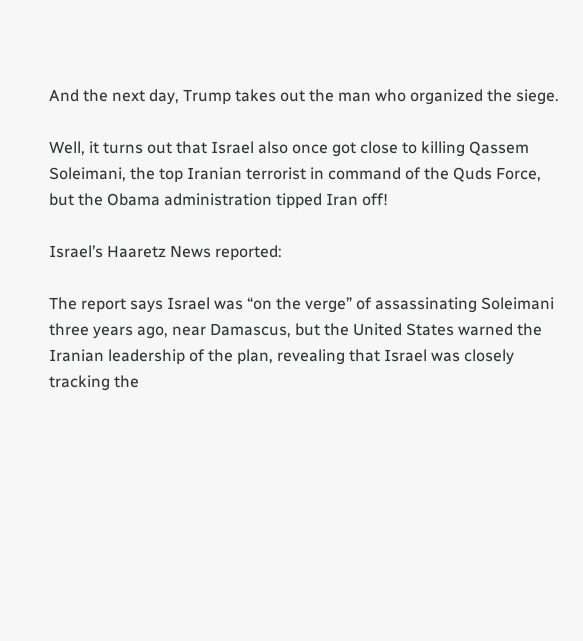And the next day, Trump takes out the man who organized the siege.

Well, it turns out that Israel also once got close to killing Qassem Soleimani, the top Iranian terrorist in command of the Quds Force, but the Obama administration tipped Iran off!

Israel’s Haaretz News reported:

The report says Israel was “on the verge” of assassinating Soleimani three years ago, near Damascus, but the United States warned the Iranian leadership of the plan, revealing that Israel was closely tracking the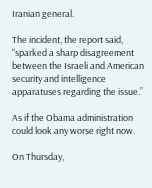Iranian general.

The incident, the report said, “sparked a sharp disagreement between the Israeli and American security and intelligence apparatuses regarding the issue.”

As if the Obama administration could look any worse right now.

On Thursday,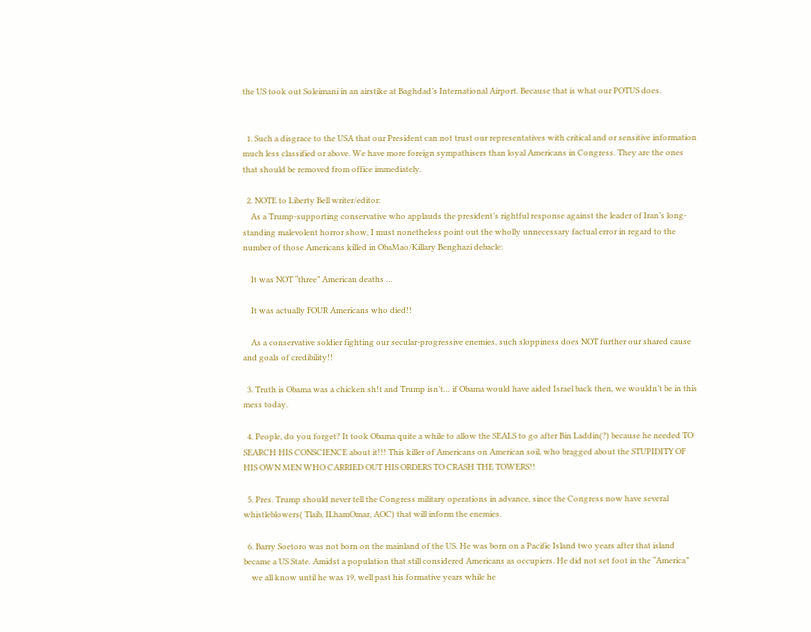the US took out Soleimani in an airstike at Baghdad’s International Airport. Because that is what our POTUS does.


  1. Such a disgrace to the USA that our President can not trust our representatives with critical and or sensitive information much less classified or above. We have more foreign sympathisers than loyal Americans in Congress. They are the ones that should be removed from office immediately.

  2. NOTE to Liberty Bell writer/editor:
    As a Trump-supporting conservative who applauds the president’s rightful response against the leader of Iran’s long-standing malevolent horror show, I must nonetheless point out the wholly unnecessary factual error in regard to the number of those Americans killed in ObaMao/Killary Benghazi debacle:

    It was NOT “three” American deaths …

    It was actually FOUR Americans who died!!

    As a conservative soldier fighting our secular-progressive enemies, such sloppiness does NOT further our shared cause and goals of credibility!!

  3. Truth is Obama was a chicken sh!t and Trump isn’t… if Obama would have aided Israel back then, we wouldn’t be in this mess today.

  4. People, do you forget? It took Obama quite a while to allow the SEALS to go after Bin Laddin(?) because he needed TO SEARCH HIS CONSCIENCE about it!!! This killer of Americans on American soil, who bragged about the STUPIDITY OF HIS OWN MEN WHO CARRIED OUT HIS ORDERS TO CRASH THE TOWERS!!

  5. Pres. Trump should never tell the Congress military operations in advance, since the Congress now have several whistleblowers( Tlaib, ILhamOmar, AOC) that will inform the enemies.

  6. Barry Soetoro was not born on the mainland of the US. He was born on a Pacific Island two years after that island became a US State. Amidst a population that still considered Americans as occupiers. He did not set foot in the “America”
    we all know until he was 19, well past his formative years while he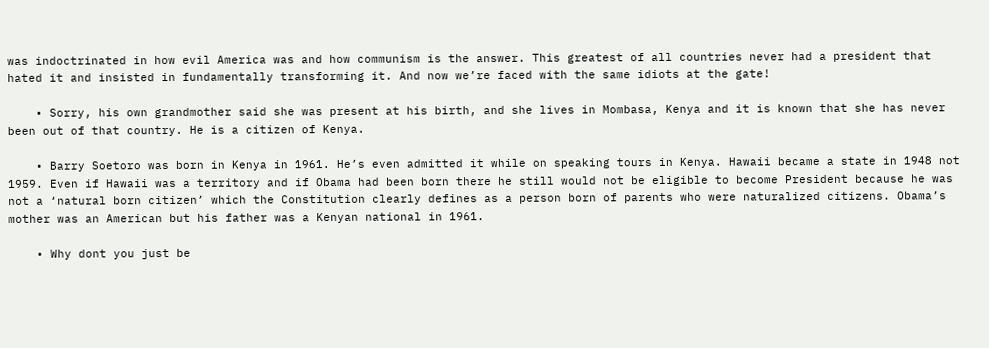was indoctrinated in how evil America was and how communism is the answer. This greatest of all countries never had a president that hated it and insisted in fundamentally transforming it. And now we’re faced with the same idiots at the gate!

    • Sorry, his own grandmother said she was present at his birth, and she lives in Mombasa, Kenya and it is known that she has never been out of that country. He is a citizen of Kenya.

    • Barry Soetoro was born in Kenya in 1961. He’s even admitted it while on speaking tours in Kenya. Hawaii became a state in 1948 not 1959. Even if Hawaii was a territory and if Obama had been born there he still would not be eligible to become President because he was not a ‘natural born citizen’ which the Constitution clearly defines as a person born of parents who were naturalized citizens. Obama’s mother was an American but his father was a Kenyan national in 1961.

    • Why dont you just be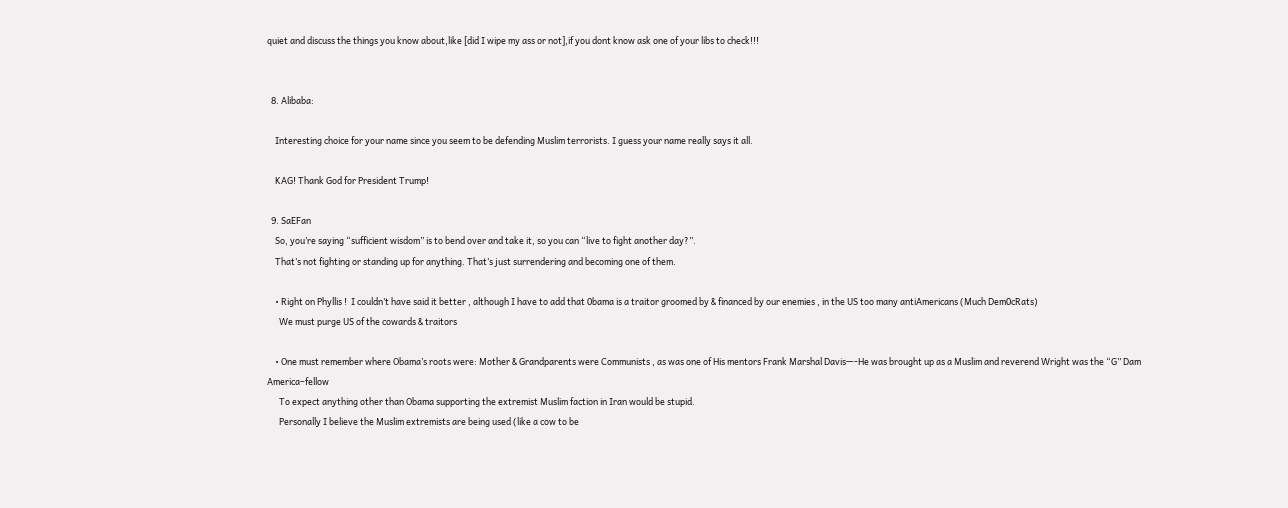quiet and discuss the things you know about,like [did I wipe my ass or not],if you dont know ask one of your libs to check!!!


  8. Alibaba:

    Interesting choice for your name since you seem to be defending Muslim terrorists. I guess your name really says it all.

    KAG! Thank God for President Trump!

  9. SaEFan
    So, you’re saying “sufficient wisdom” is to bend over and take it, so you can “live to fight another day?”.
    That’s not fighting or standing up for anything. That’s just surrendering and becoming one of them.

    • Right on Phyllis !  I couldn’t have said it better , although I have to add that 0bama is a traitor groomed by & financed by our enemies , in the US too many antiAmericans (Much Dem0cRats)
      We must purge US of the cowards & traitors

    • One must remember where Obama’s roots were: Mother & Grandparents were Communists , as was one of His mentors Frank Marshal Davis—-He was brought up as a Muslim and reverend Wright was the “G” Dam America–fellow
      To expect anything other than Obama supporting the extremist Muslim faction in Iran would be stupid.
      Personally I believe the Muslim extremists are being used (like a cow to be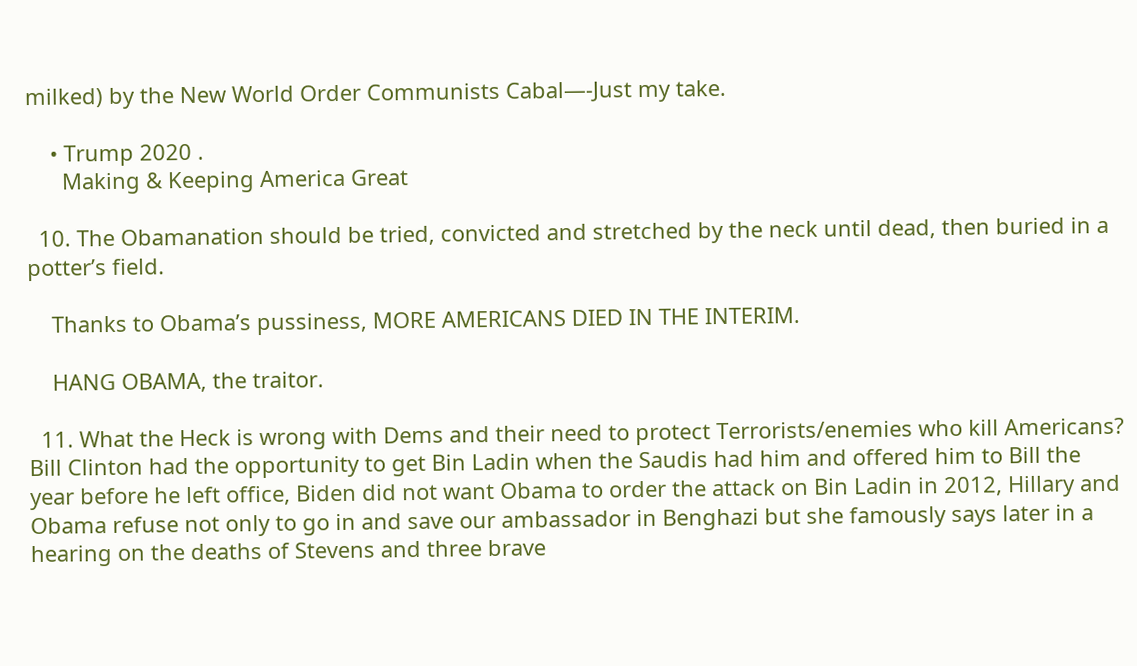milked) by the New World Order Communists Cabal—-Just my take.

    • Trump 2020 .
      Making & Keeping America Great

  10. The Obamanation should be tried, convicted and stretched by the neck until dead, then buried in a potter’s field.

    Thanks to Obama’s pussiness, MORE AMERICANS DIED IN THE INTERIM.

    HANG OBAMA, the traitor.

  11. What the Heck is wrong with Dems and their need to protect Terrorists/enemies who kill Americans? Bill Clinton had the opportunity to get Bin Ladin when the Saudis had him and offered him to Bill the year before he left office, Biden did not want Obama to order the attack on Bin Ladin in 2012, Hillary and Obama refuse not only to go in and save our ambassador in Benghazi but she famously says later in a hearing on the deaths of Stevens and three brave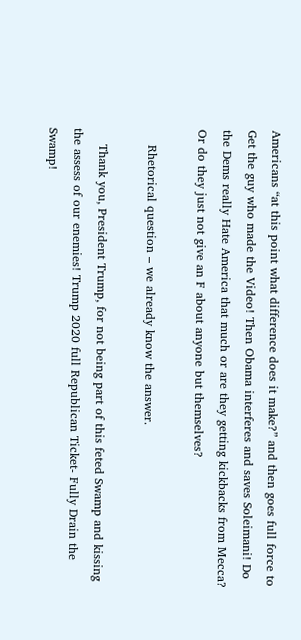Americans “at this point what difference does it make?” and then goes full force to Get the guy who made the Video! Then Obama interferes and saves Soleimani! Do the Dems really Hate America that much or are they getting kickbacks from Mecca? Or do they just not give an F about anyone but themselves?

    Rhetorical question – we already know the answer.

    Thank you, President Trump, for not being part of this feted Swamp and kissing the assess of our enemies! Trump 2020 full Republican Ticket- Fully Drain the Swamp!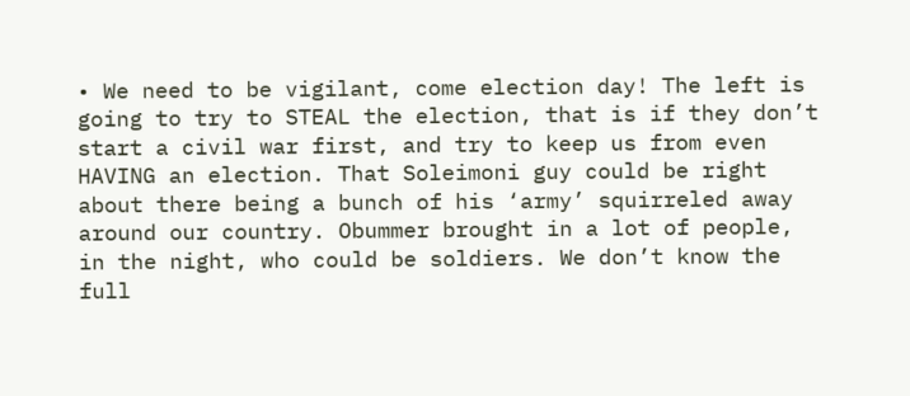• We need to be vigilant, come election day! The left is going to try to STEAL the election, that is if they don’t start a civil war first, and try to keep us from even HAVING an election. That Soleimoni guy could be right about there being a bunch of his ‘army’ squirreled away around our country. Obummer brought in a lot of people, in the night, who could be soldiers. We don’t know the full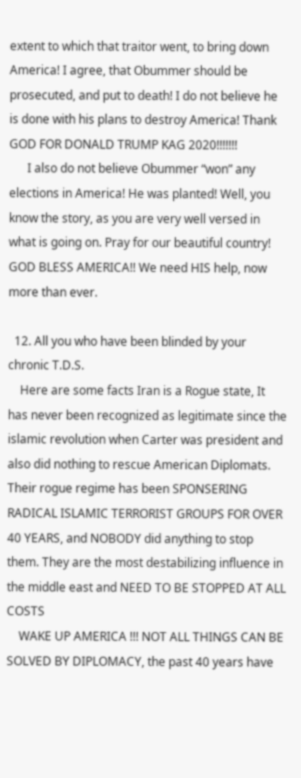extent to which that traitor went, to bring down America! I agree, that Obummer should be prosecuted, and put to death! I do not believe he is done with his plans to destroy America! Thank GOD FOR DONALD TRUMP KAG 2020!!!!!!!
      I also do not believe Obummer “won” any elections in America! He was planted! Well, you know the story, as you are very well versed in what is going on. Pray for our beautiful country! GOD BLESS AMERICA!! We need HIS help, now more than ever.

  12. All you who have been blinded by your chronic T.D.S.
    Here are some facts Iran is a Rogue state, It has never been recognized as legitimate since the islamic revolution when Carter was president and also did nothing to rescue American Diplomats. Their rogue regime has been SPONSERING RADICAL ISLAMIC TERRORIST GROUPS FOR OVER 40 YEARS, and NOBODY did anything to stop them. They are the most destabilizing influence in the middle east and NEED TO BE STOPPED AT ALL COSTS
    WAKE UP AMERICA !!! NOT ALL THINGS CAN BE SOLVED BY DIPLOMACY, the past 40 years have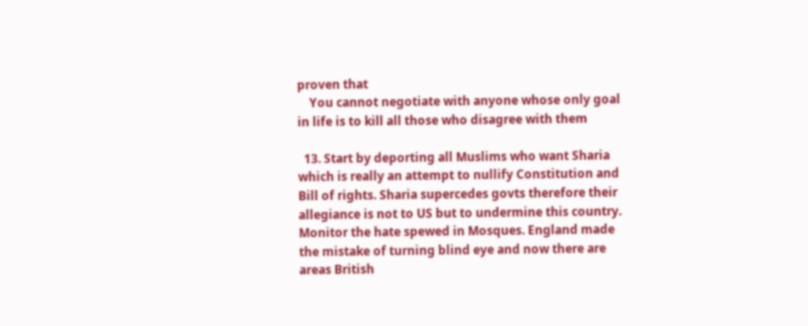proven that
    You cannot negotiate with anyone whose only goal in life is to kill all those who disagree with them

  13. Start by deporting all Muslims who want Sharia which is really an attempt to nullify Constitution and Bill of rights. Sharia supercedes govts therefore their allegiance is not to US but to undermine this country. Monitor the hate spewed in Mosques. England made the mistake of turning blind eye and now there are areas British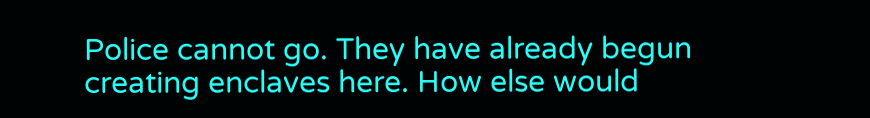Police cannot go. They have already begun creating enclaves here. How else would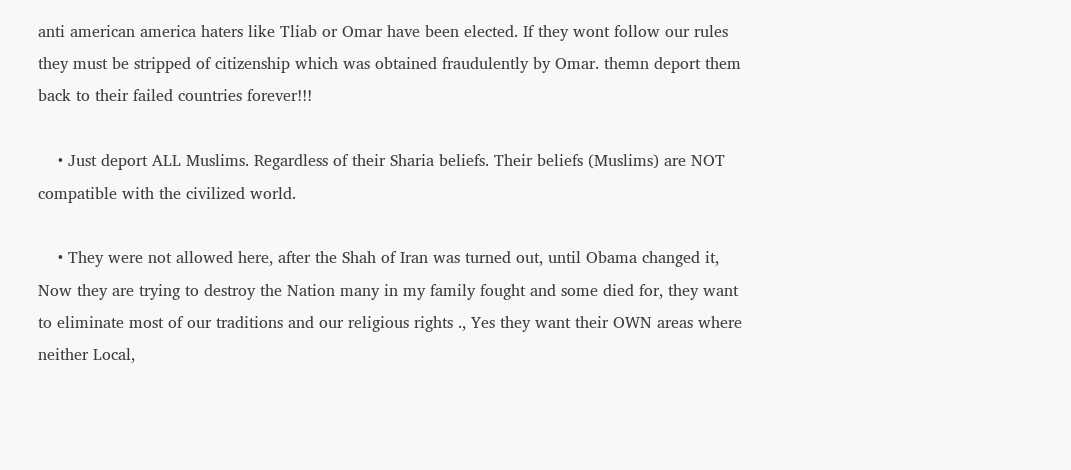anti american america haters like Tliab or Omar have been elected. If they wont follow our rules they must be stripped of citizenship which was obtained fraudulently by Omar. themn deport them back to their failed countries forever!!!

    • Just deport ALL Muslims. Regardless of their Sharia beliefs. Their beliefs (Muslims) are NOT compatible with the civilized world.

    • They were not allowed here, after the Shah of Iran was turned out, until Obama changed it, Now they are trying to destroy the Nation many in my family fought and some died for, they want to eliminate most of our traditions and our religious rights ., Yes they want their OWN areas where neither Local,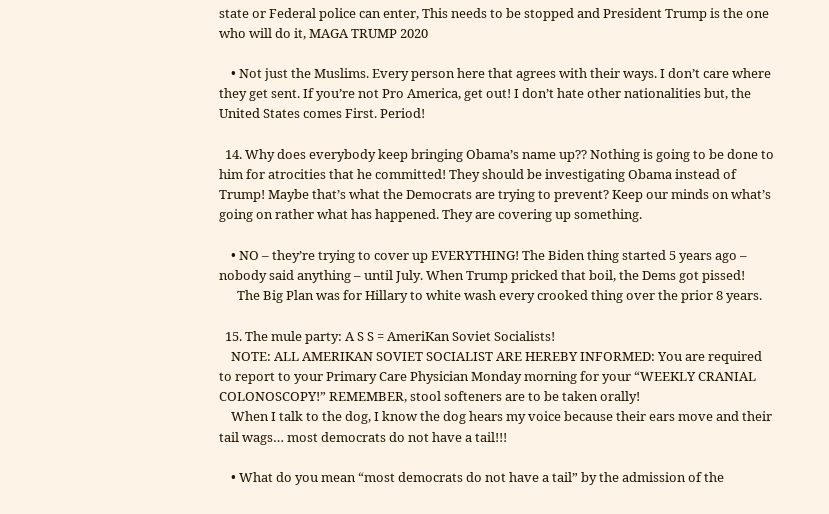state or Federal police can enter, This needs to be stopped and President Trump is the one who will do it, MAGA TRUMP 2020

    • Not just the Muslims. Every person here that agrees with their ways. I don’t care where they get sent. If you’re not Pro America, get out! I don’t hate other nationalities but, the United States comes First. Period!

  14. Why does everybody keep bringing Obama’s name up?? Nothing is going to be done to him for atrocities that he committed! They should be investigating Obama instead of Trump! Maybe that’s what the Democrats are trying to prevent? Keep our minds on what’s going on rather what has happened. They are covering up something.

    • NO – they’re trying to cover up EVERYTHING! The Biden thing started 5 years ago – nobody said anything – until July. When Trump pricked that boil, the Dems got pissed!
      The Big Plan was for Hillary to white wash every crooked thing over the prior 8 years.

  15. The mule party: A S S = AmeriKan Soviet Socialists!
    NOTE: ALL AMERIKAN SOVIET SOCIALIST ARE HEREBY INFORMED: You are required to report to your Primary Care Physician Monday morning for your “WEEKLY CRANIAL COLONOSCOPY!” REMEMBER, stool softeners are to be taken orally!
    When I talk to the dog, I know the dog hears my voice because their ears move and their tail wags… most democrats do not have a tail!!!

    • What do you mean “most democrats do not have a tail” by the admission of the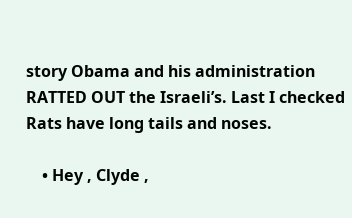story Obama and his administration RATTED OUT the Israeli’s. Last I checked Rats have long tails and noses.

    • Hey , Clyde ,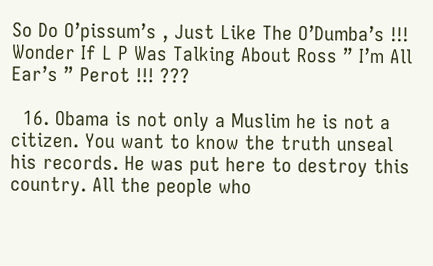So Do O’pissum’s , Just Like The O’Dumba’s !!! Wonder If L P Was Talking About Ross ” I’m All Ear’s ” Perot !!! ???

  16. Obama is not only a Muslim he is not a citizen. You want to know the truth unseal his records. He was put here to destroy this country. All the people who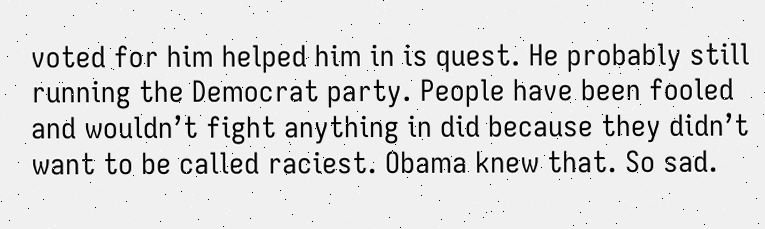voted for him helped him in is quest. He probably still running the Democrat party. People have been fooled and wouldn’t fight anything in did because they didn’t want to be called raciest. Obama knew that. So sad.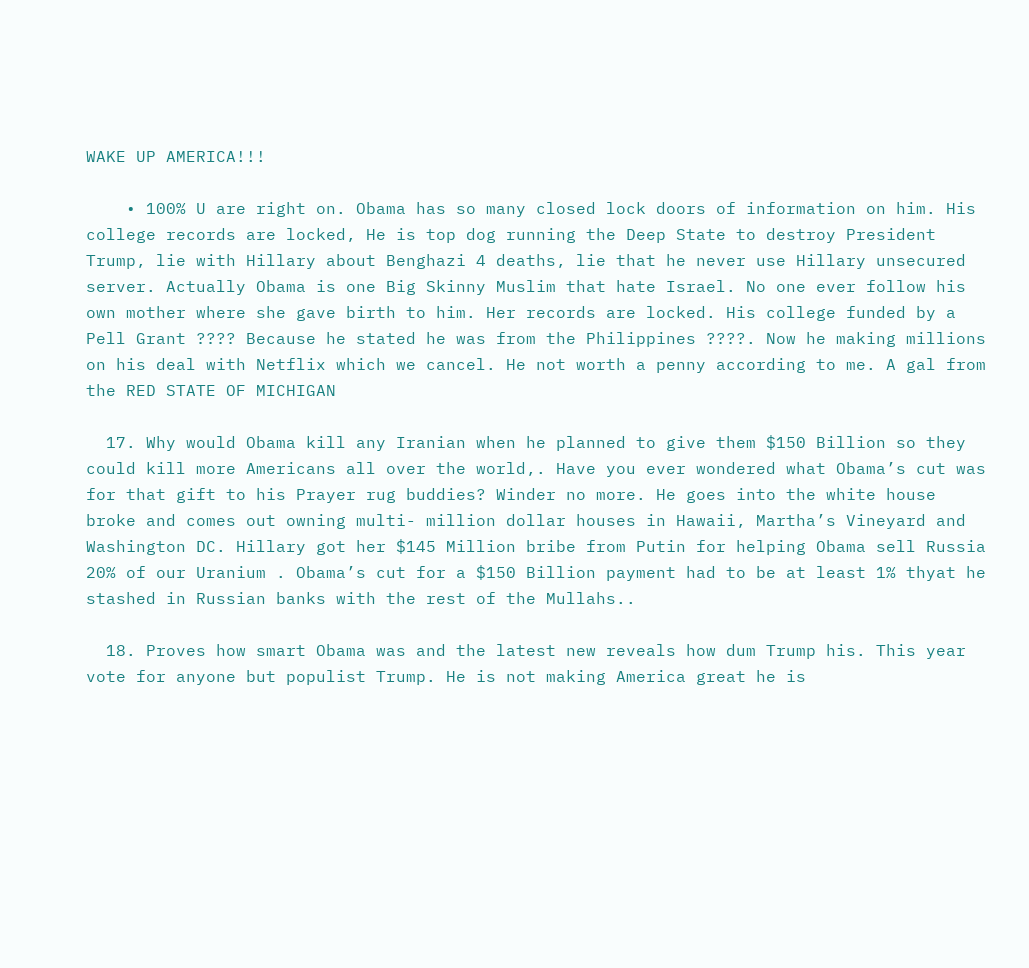WAKE UP AMERICA!!!

    • 100% U are right on. Obama has so many closed lock doors of information on him. His college records are locked, He is top dog running the Deep State to destroy President Trump, lie with Hillary about Benghazi 4 deaths, lie that he never use Hillary unsecured server. Actually Obama is one Big Skinny Muslim that hate Israel. No one ever follow his own mother where she gave birth to him. Her records are locked. His college funded by a Pell Grant ???? Because he stated he was from the Philippines ????. Now he making millions on his deal with Netflix which we cancel. He not worth a penny according to me. A gal from the RED STATE OF MICHIGAN

  17. Why would Obama kill any Iranian when he planned to give them $150 Billion so they could kill more Americans all over the world,. Have you ever wondered what Obama’s cut was for that gift to his Prayer rug buddies? Winder no more. He goes into the white house broke and comes out owning multi- million dollar houses in Hawaii, Martha’s Vineyard and Washington DC. Hillary got her $145 Million bribe from Putin for helping Obama sell Russia 20% of our Uranium . Obama’s cut for a $150 Billion payment had to be at least 1% thyat he stashed in Russian banks with the rest of the Mullahs..

  18. Proves how smart Obama was and the latest new reveals how dum Trump his. This year vote for anyone but populist Trump. He is not making America great he is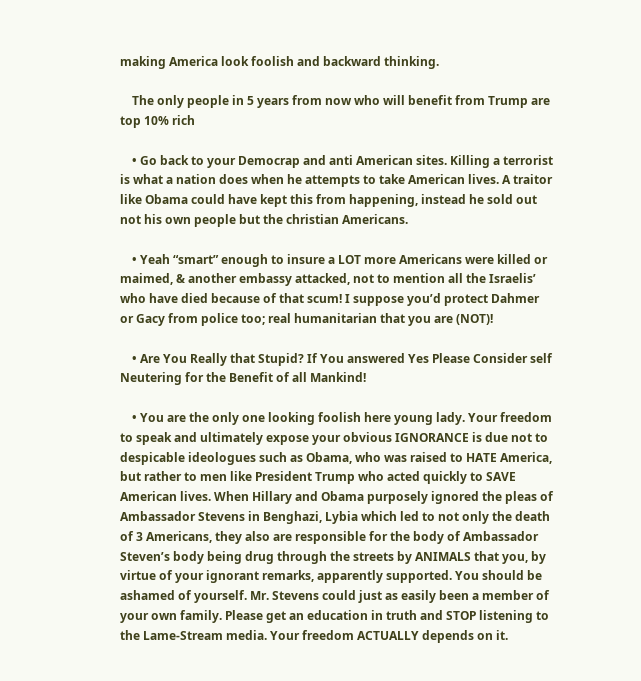making America look foolish and backward thinking.

    The only people in 5 years from now who will benefit from Trump are top 10% rich

    • Go back to your Democrap and anti American sites. Killing a terrorist is what a nation does when he attempts to take American lives. A traitor like Obama could have kept this from happening, instead he sold out not his own people but the christian Americans.

    • Yeah “smart” enough to insure a LOT more Americans were killed or maimed, & another embassy attacked, not to mention all the Israelis’ who have died because of that scum! I suppose you’d protect Dahmer or Gacy from police too; real humanitarian that you are (NOT)!

    • Are You Really that Stupid? If You answered Yes Please Consider self Neutering for the Benefit of all Mankind!

    • You are the only one looking foolish here young lady. Your freedom to speak and ultimately expose your obvious IGNORANCE is due not to despicable ideologues such as Obama, who was raised to HATE America, but rather to men like President Trump who acted quickly to SAVE American lives. When Hillary and Obama purposely ignored the pleas of Ambassador Stevens in Benghazi, Lybia which led to not only the death of 3 Americans, they also are responsible for the body of Ambassador Steven’s body being drug through the streets by ANIMALS that you, by virtue of your ignorant remarks, apparently supported. You should be ashamed of yourself. Mr. Stevens could just as easily been a member of your own family. Please get an education in truth and STOP listening to the Lame-Stream media. Your freedom ACTUALLY depends on it.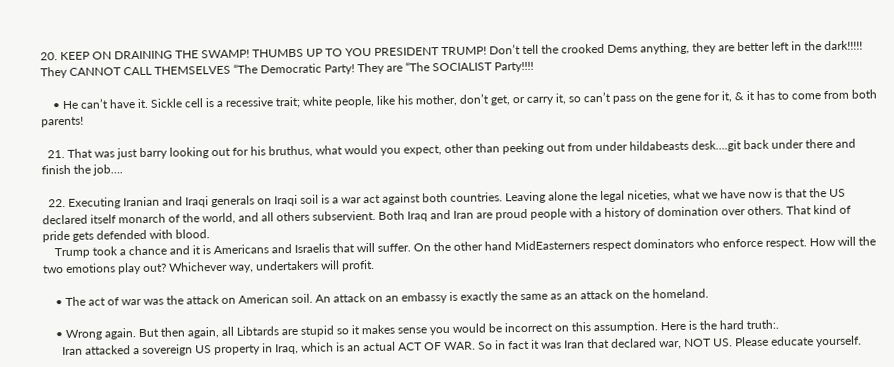20. KEEP ON DRAINING THE SWAMP! THUMBS UP TO YOU PRESIDENT TRUMP! Don’t tell the crooked Dems anything, they are better left in the dark!!!!! They CANNOT CALL THEMSELVES “The Democratic Party! They are “The SOCIALIST Party!!!!

    • He can’t have it. Sickle cell is a recessive trait; white people, like his mother, don’t get, or carry it, so can’t pass on the gene for it, & it has to come from both parents!

  21. That was just barry looking out for his bruthus, what would you expect, other than peeking out from under hildabeasts desk….git back under there and finish the job….

  22. Executing Iranian and Iraqi generals on Iraqi soil is a war act against both countries. Leaving alone the legal niceties, what we have now is that the US declared itself monarch of the world, and all others subservient. Both Iraq and Iran are proud people with a history of domination over others. That kind of pride gets defended with blood.
    Trump took a chance and it is Americans and Israelis that will suffer. On the other hand MidEasterners respect dominators who enforce respect. How will the two emotions play out? Whichever way, undertakers will profit.

    • The act of war was the attack on American soil. An attack on an embassy is exactly the same as an attack on the homeland.

    • Wrong again. But then again, all Libtards are stupid so it makes sense you would be incorrect on this assumption. Here is the hard truth:.
      Iran attacked a sovereign US property in Iraq, which is an actual ACT OF WAR. So in fact it was Iran that declared war, NOT US. Please educate yourself.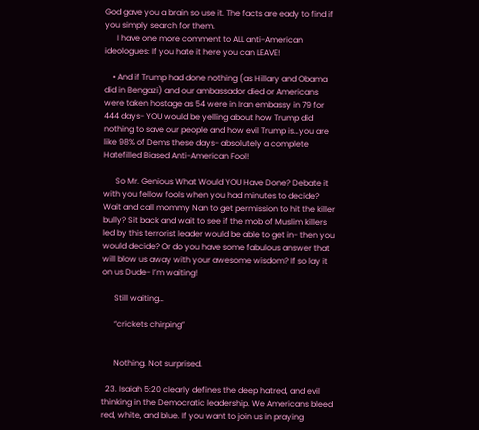God gave you a brain so use it. The facts are eady to find if you simply search for them.
      I have one more comment to ALL anti-American ideologues: If you hate it here you can LEAVE!

    • And if Trump had done nothing (as Hillary and Obama did in Bengazi) and our ambassador died or Americans were taken hostage as 54 were in Iran embassy in 79 for 444 days- YOU would be yelling about how Trump did nothing to save our people and how evil Trump is…you are like 98% of Dems these days- absolutely a complete Hatefilled Biased Anti-American Fool!

      So Mr. Genious What Would YOU Have Done? Debate it with you fellow fools when you had minutes to decide? Wait and call mommy Nan to get permission to hit the killer bully? Sit back and wait to see if the mob of Muslim killers led by this terrorist leader would be able to get in- then you would decide? Or do you have some fabulous answer that will blow us away with your awesome wisdom? If so lay it on us Dude- I’m waiting!

      Still waiting…

      “crickets chirping”


      Nothing. Not surprised.

  23. Isaiah 5:20 clearly defines the deep hatred, and evil thinking in the Democratic leadership. We Americans bleed red, white, and blue. If you want to join us in praying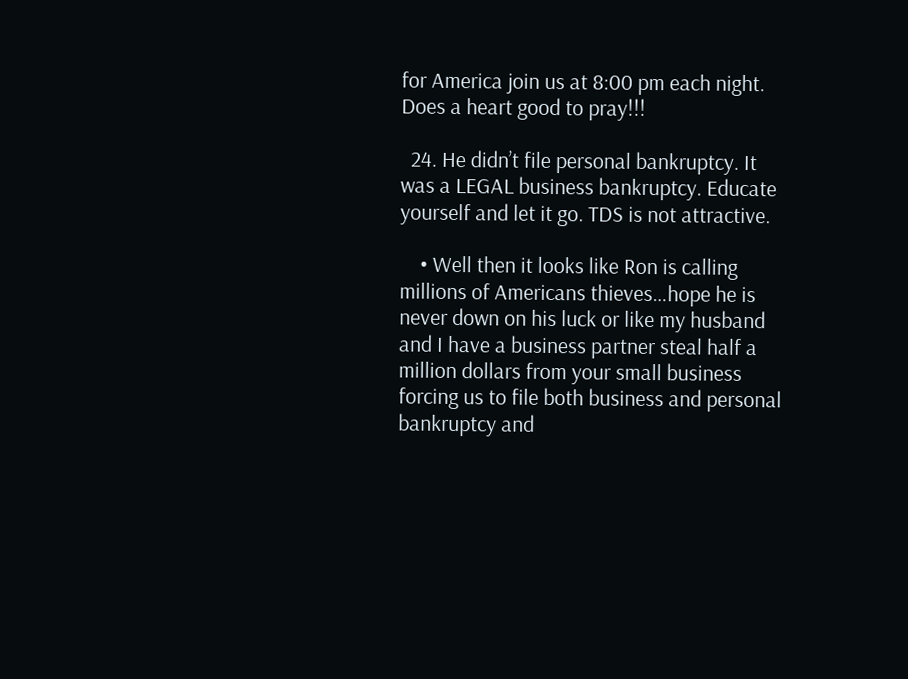for America join us at 8:00 pm each night. Does a heart good to pray!!!

  24. He didn’t file personal bankruptcy. It was a LEGAL business bankruptcy. Educate yourself and let it go. TDS is not attractive.

    • Well then it looks like Ron is calling millions of Americans thieves…hope he is never down on his luck or like my husband and I have a business partner steal half a million dollars from your small business forcing us to file both business and personal bankruptcy and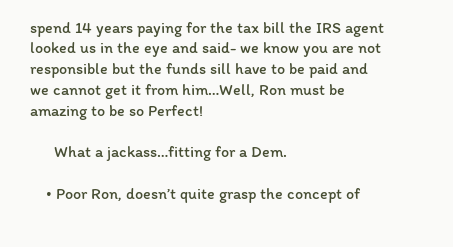spend 14 years paying for the tax bill the IRS agent looked us in the eye and said- we know you are not responsible but the funds sill have to be paid and we cannot get it from him…Well, Ron must be amazing to be so Perfect!

      What a jackass…fitting for a Dem.

    • Poor Ron, doesn’t quite grasp the concept of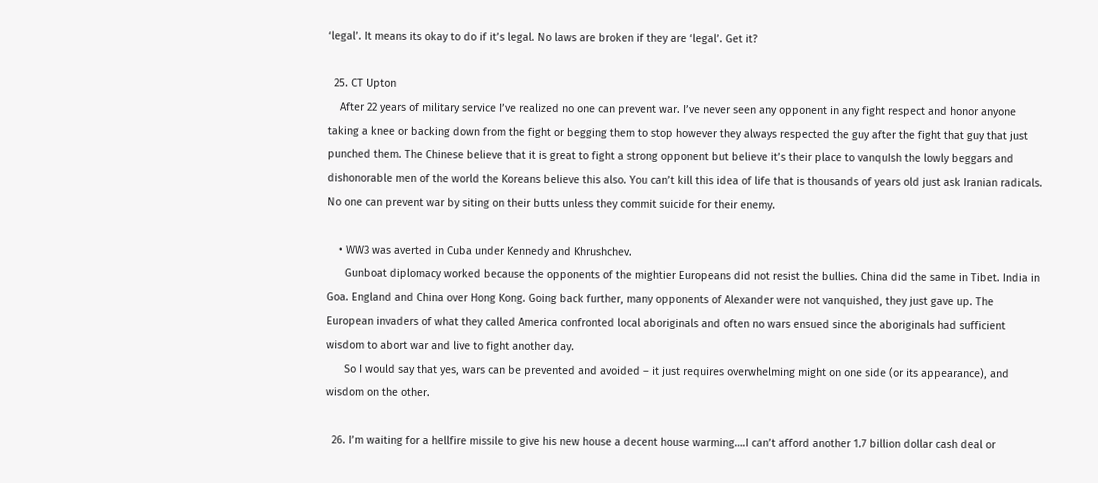‘legal’. It means its okay to do if it’s legal. No laws are broken if they are ‘legal’. Get it?

  25. CT Upton
    After 22 years of military service I’ve realized no one can prevent war. I’ve never seen any opponent in any fight respect and honor anyone taking a knee or backing down from the fight or begging them to stop however they always respected the guy after the fight that guy that just punched them. The Chinese believe that it is great to fight a strong opponent but believe it’s their place to vanquIsh the lowly beggars and dishonorable men of the world the Koreans believe this also. You can’t kill this idea of life that is thousands of years old just ask Iranian radicals. No one can prevent war by siting on their butts unless they commit suicide for their enemy.

    • WW3 was averted in Cuba under Kennedy and Khrushchev.
      Gunboat diplomacy worked because the opponents of the mightier Europeans did not resist the bullies. China did the same in Tibet. India in Goa. England and China over Hong Kong. Going back further, many opponents of Alexander were not vanquished, they just gave up. The European invaders of what they called America confronted local aboriginals and often no wars ensued since the aboriginals had sufficient wisdom to abort war and live to fight another day.
      So I would say that yes, wars can be prevented and avoided – it just requires overwhelming might on one side (or its appearance), and wisdom on the other.

  26. I’m waiting for a hellfire missile to give his new house a decent house warming….I can’t afford another 1.7 billion dollar cash deal or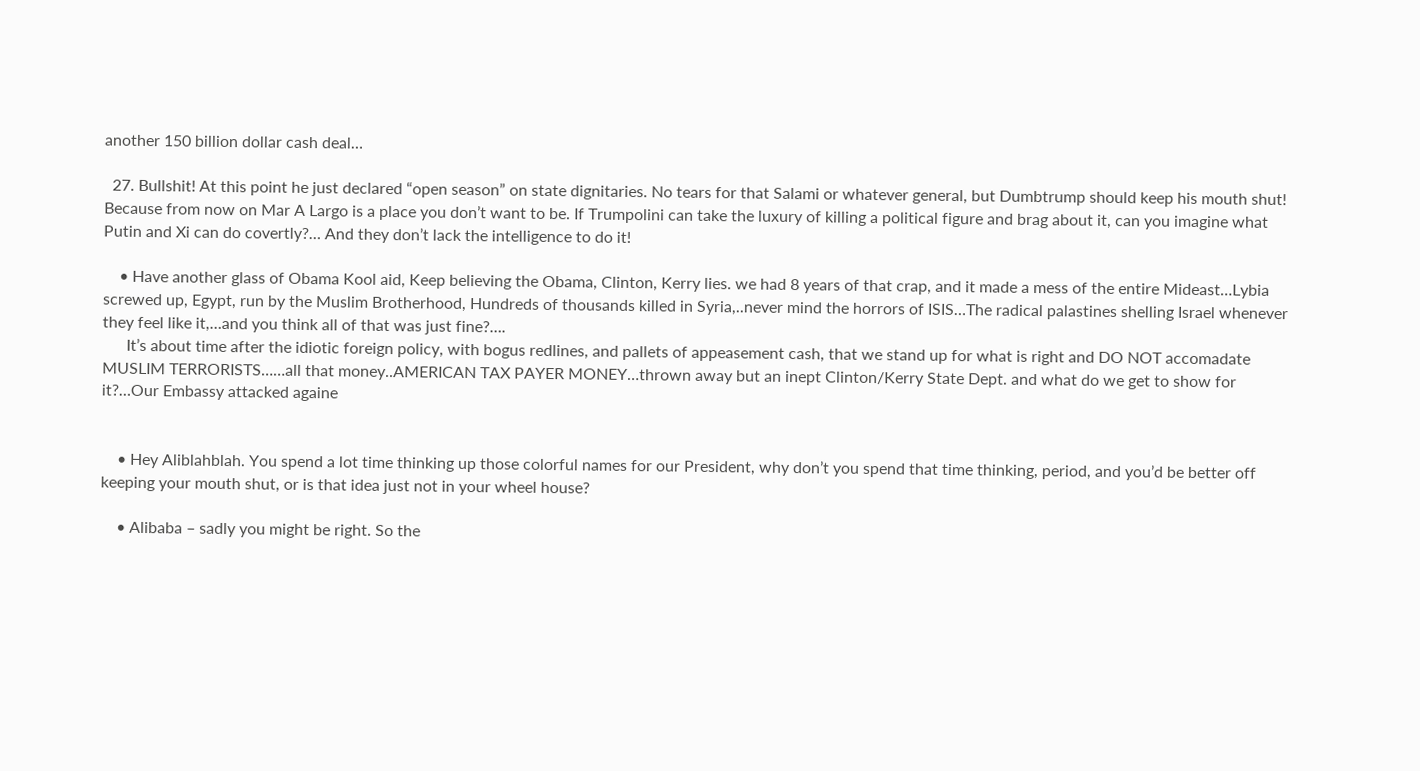another 150 billion dollar cash deal…

  27. Bullshit! At this point he just declared “open season” on state dignitaries. No tears for that Salami or whatever general, but Dumbtrump should keep his mouth shut! Because from now on Mar A Largo is a place you don’t want to be. If Trumpolini can take the luxury of killing a political figure and brag about it, can you imagine what Putin and Xi can do covertly?… And they don’t lack the intelligence to do it!

    • Have another glass of Obama Kool aid, Keep believing the Obama, Clinton, Kerry lies. we had 8 years of that crap, and it made a mess of the entire Mideast…Lybia screwed up, Egypt, run by the Muslim Brotherhood, Hundreds of thousands killed in Syria,..never mind the horrors of ISIS…The radical palastines shelling Israel whenever they feel like it,…and you think all of that was just fine?….
      It’s about time after the idiotic foreign policy, with bogus redlines, and pallets of appeasement cash, that we stand up for what is right and DO NOT accomadate MUSLIM TERRORISTS……all that money..AMERICAN TAX PAYER MONEY…thrown away but an inept Clinton/Kerry State Dept. and what do we get to show for it?…Our Embassy attacked againe


    • Hey Aliblahblah. You spend a lot time thinking up those colorful names for our President, why don’t you spend that time thinking, period, and you’d be better off keeping your mouth shut, or is that idea just not in your wheel house?

    • Alibaba – sadly you might be right. So the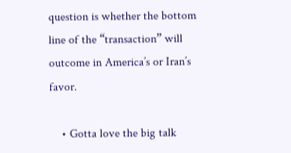question is whether the bottom line of the “transaction” will outcome in America’s or Iran’s favor.

    • Gotta love the big talk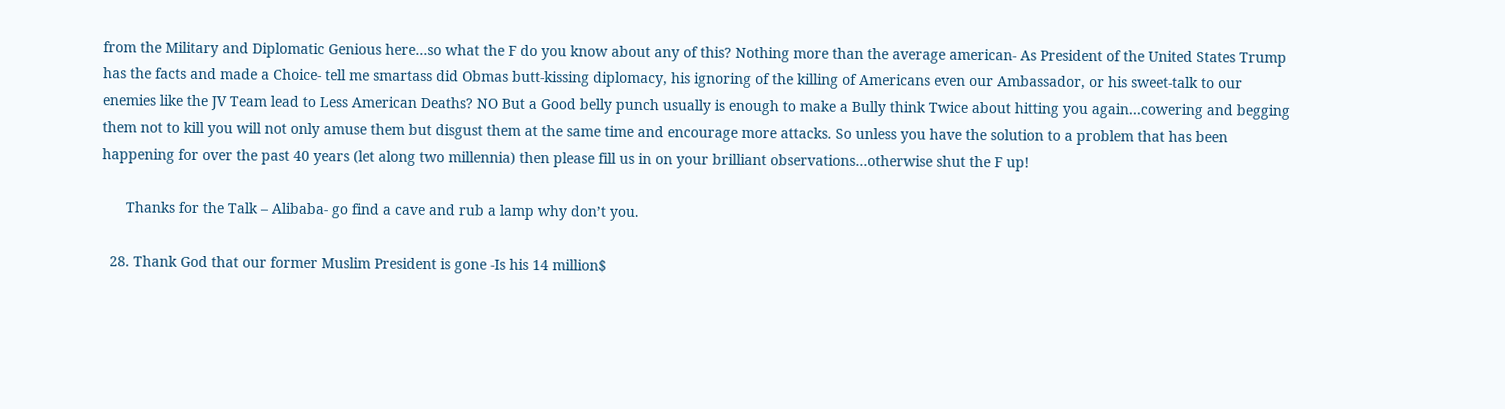from the Military and Diplomatic Genious here…so what the F do you know about any of this? Nothing more than the average american- As President of the United States Trump has the facts and made a Choice- tell me smartass did Obmas butt-kissing diplomacy, his ignoring of the killing of Americans even our Ambassador, or his sweet-talk to our enemies like the JV Team lead to Less American Deaths? NO But a Good belly punch usually is enough to make a Bully think Twice about hitting you again…cowering and begging them not to kill you will not only amuse them but disgust them at the same time and encourage more attacks. So unless you have the solution to a problem that has been happening for over the past 40 years (let along two millennia) then please fill us in on your brilliant observations…otherwise shut the F up!

      Thanks for the Talk – Alibaba- go find a cave and rub a lamp why don’t you.

  28. Thank God that our former Muslim President is gone -Is his 14 million$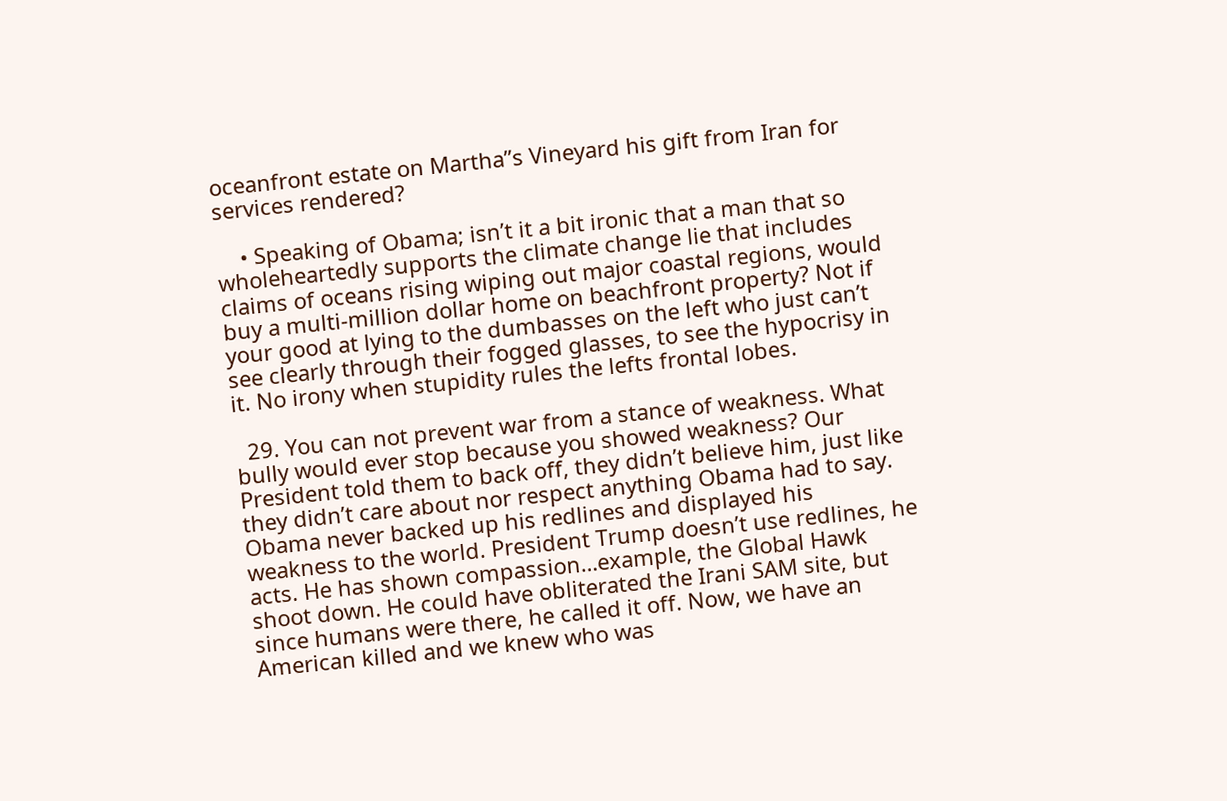oceanfront estate on Martha”s Vineyard his gift from Iran for services rendered?

    • Speaking of Obama; isn’t it a bit ironic that a man that so wholeheartedly supports the climate change lie that includes claims of oceans rising wiping out major coastal regions, would buy a multi-million dollar home on beachfront property? Not if your good at lying to the dumbasses on the left who just can’t see clearly through their fogged glasses, to see the hypocrisy in it. No irony when stupidity rules the lefts frontal lobes.

  29. You can not prevent war from a stance of weakness. What bully would ever stop because you showed weakness? Our President told them to back off, they didn’t believe him, just like they didn’t care about nor respect anything Obama had to say. Obama never backed up his redlines and displayed his weakness to the world. President Trump doesn’t use redlines, he acts. He has shown compassion…example, the Global Hawk shoot down. He could have obliterated the Irani SAM site, but since humans were there, he called it off. Now, we have an American killed and we knew who was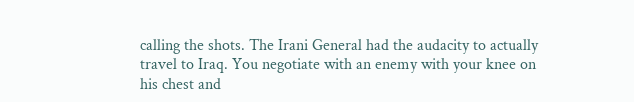calling the shots. The Irani General had the audacity to actually travel to Iraq. You negotiate with an enemy with your knee on his chest and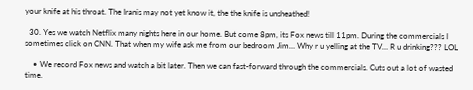your knife at his throat. The Iranis may not yet know it, the the knife is unsheathed!

  30. Yes we watch Netflix many nights here in our home. But come 8pm, its Fox news till 11pm. During the commercials I sometimes click on CNN. That when my wife ask me from our bedroom Jim… Why r u yelling at the TV… R u drinking??? LOL

    • We record Fox news and watch a bit later. Then we can fast-forward through the commercials. Cuts out a lot of wasted time.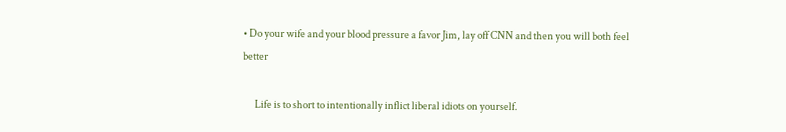• Do your wife and your blood pressure a favor Jim, lay off CNN and then you will both feel better

      Life is to short to intentionally inflict liberal idiots on yourself.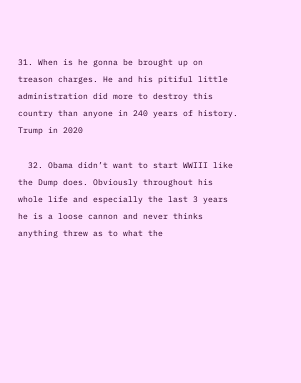31. When is he gonna be brought up on treason charges. He and his pitiful little administration did more to destroy this country than anyone in 240 years of history. Trump in 2020

  32. Obama didn’t want to start WWIII like the Dump does. Obviously throughout his whole life and especially the last 3 years he is a loose cannon and never thinks anything threw as to what the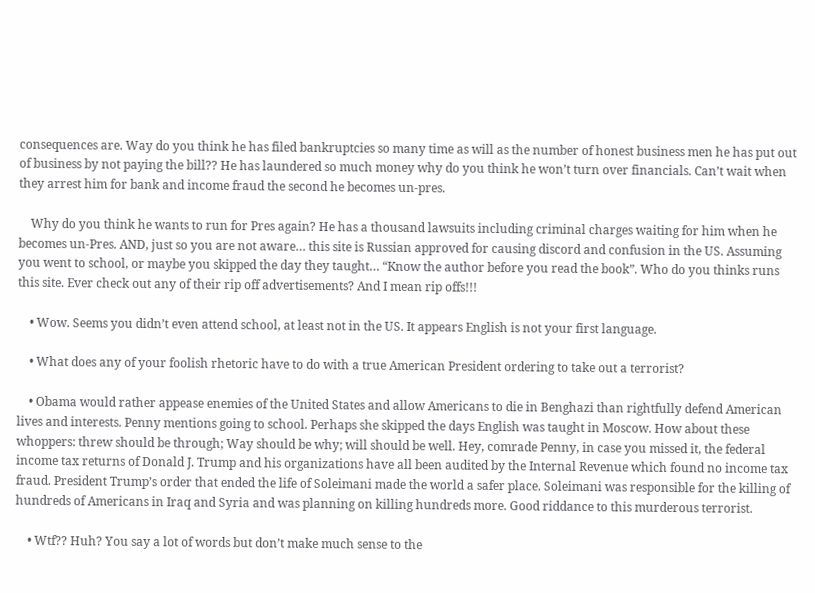consequences are. Way do you think he has filed bankruptcies so many time as will as the number of honest business men he has put out of business by not paying the bill?? He has laundered so much money why do you think he won’t turn over financials. Can’t wait when they arrest him for bank and income fraud the second he becomes un-pres.

    Why do you think he wants to run for Pres again? He has a thousand lawsuits including criminal charges waiting for him when he becomes un-Pres. AND, just so you are not aware… this site is Russian approved for causing discord and confusion in the US. Assuming you went to school, or maybe you skipped the day they taught… “Know the author before you read the book”. Who do you thinks runs this site. Ever check out any of their rip off advertisements? And I mean rip offs!!!

    • Wow. Seems you didn’t even attend school, at least not in the US. It appears English is not your first language.

    • What does any of your foolish rhetoric have to do with a true American President ordering to take out a terrorist?

    • Obama would rather appease enemies of the United States and allow Americans to die in Benghazi than rightfully defend American lives and interests. Penny mentions going to school. Perhaps she skipped the days English was taught in Moscow. How about these whoppers: threw should be through; Way should be why; will should be well. Hey, comrade Penny, in case you missed it, the federal income tax returns of Donald J. Trump and his organizations have all been audited by the Internal Revenue which found no income tax fraud. President Trump’s order that ended the life of Soleimani made the world a safer place. Soleimani was responsible for the killing of hundreds of Americans in Iraq and Syria and was planning on killing hundreds more. Good riddance to this murderous terrorist.

    • Wtf?? Huh? You say a lot of words but don’t make much sense to the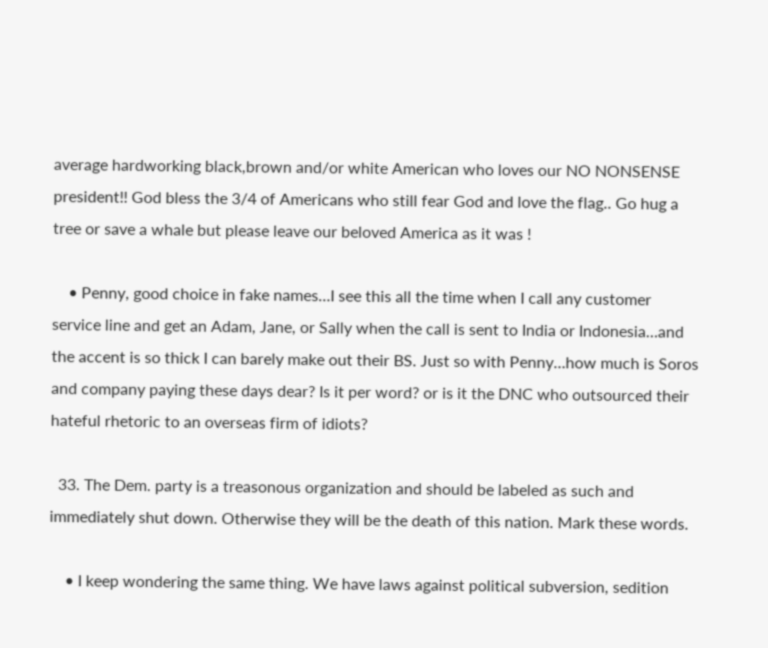average hardworking black,brown and/or white American who loves our NO NONSENSE president!! God bless the 3/4 of Americans who still fear God and love the flag.. Go hug a tree or save a whale but please leave our beloved America as it was !

    • Penny, good choice in fake names…I see this all the time when I call any customer service line and get an Adam, Jane, or Sally when the call is sent to India or Indonesia…and the accent is so thick I can barely make out their BS. Just so with Penny…how much is Soros and company paying these days dear? Is it per word? or is it the DNC who outsourced their hateful rhetoric to an overseas firm of idiots?

  33. The Dem. party is a treasonous organization and should be labeled as such and immediately shut down. Otherwise they will be the death of this nation. Mark these words.

    • I keep wondering the same thing. We have laws against political subversion, sedition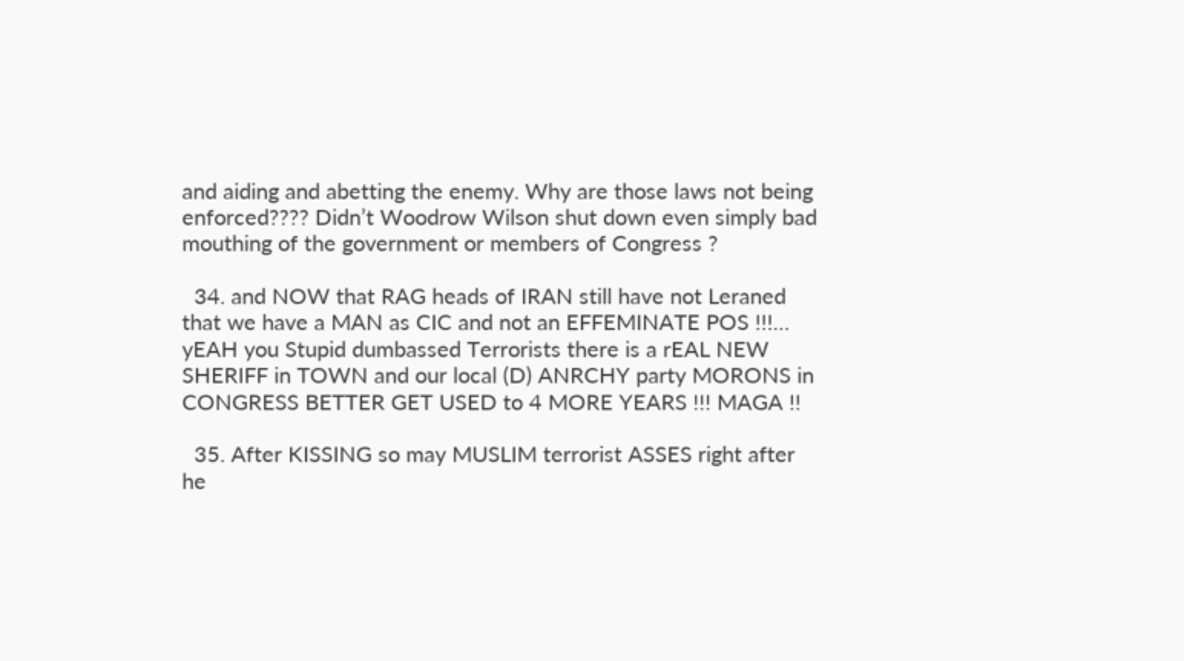and aiding and abetting the enemy. Why are those laws not being enforced???? Didn’t Woodrow Wilson shut down even simply bad mouthing of the government or members of Congress ?

  34. and NOW that RAG heads of IRAN still have not Leraned that we have a MAN as CIC and not an EFFEMINATE POS !!!… yEAH you Stupid dumbassed Terrorists there is a rEAL NEW SHERIFF in TOWN and our local (D) ANRCHY party MORONS in CONGRESS BETTER GET USED to 4 MORE YEARS !!! MAGA !!

  35. After KISSING so may MUSLIM terrorist ASSES right after he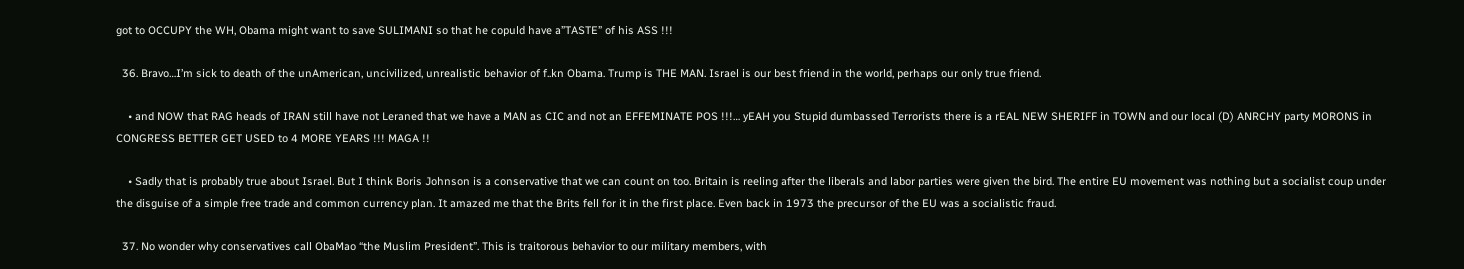got to OCCUPY the WH, Obama might want to save SULIMANI so that he copuld have a”TASTE” of his ASS !!!

  36. Bravo…I’m sick to death of the unAmerican, uncivilized, unrealistic behavior of f..kn Obama. Trump is THE MAN. Israel is our best friend in the world, perhaps our only true friend.

    • and NOW that RAG heads of IRAN still have not Leraned that we have a MAN as CIC and not an EFFEMINATE POS !!!… yEAH you Stupid dumbassed Terrorists there is a rEAL NEW SHERIFF in TOWN and our local (D) ANRCHY party MORONS in CONGRESS BETTER GET USED to 4 MORE YEARS !!! MAGA !!

    • Sadly that is probably true about Israel. But I think Boris Johnson is a conservative that we can count on too. Britain is reeling after the liberals and labor parties were given the bird. The entire EU movement was nothing but a socialist coup under the disguise of a simple free trade and common currency plan. It amazed me that the Brits fell for it in the first place. Even back in 1973 the precursor of the EU was a socialistic fraud.

  37. No wonder why conservatives call ObaMao “the Muslim President”. This is traitorous behavior to our military members, with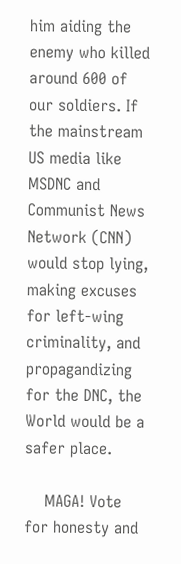him aiding the enemy who killed around 600 of our soldiers. If the mainstream US media like MSDNC and Communist News Network (CNN) would stop lying, making excuses for left-wing criminality, and propagandizing for the DNC, the World would be a safer place.

    MAGA! Vote for honesty and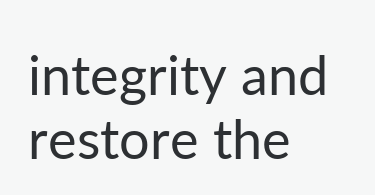integrity and restore the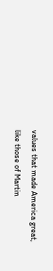values that made America great, like those of Martin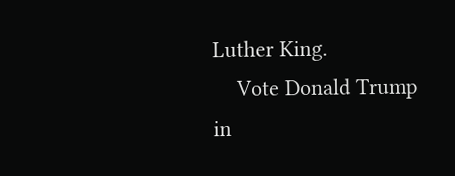Luther King.
    Vote Donald Trump in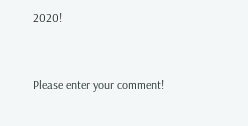2020!


Please enter your comment!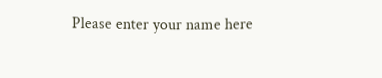Please enter your name here